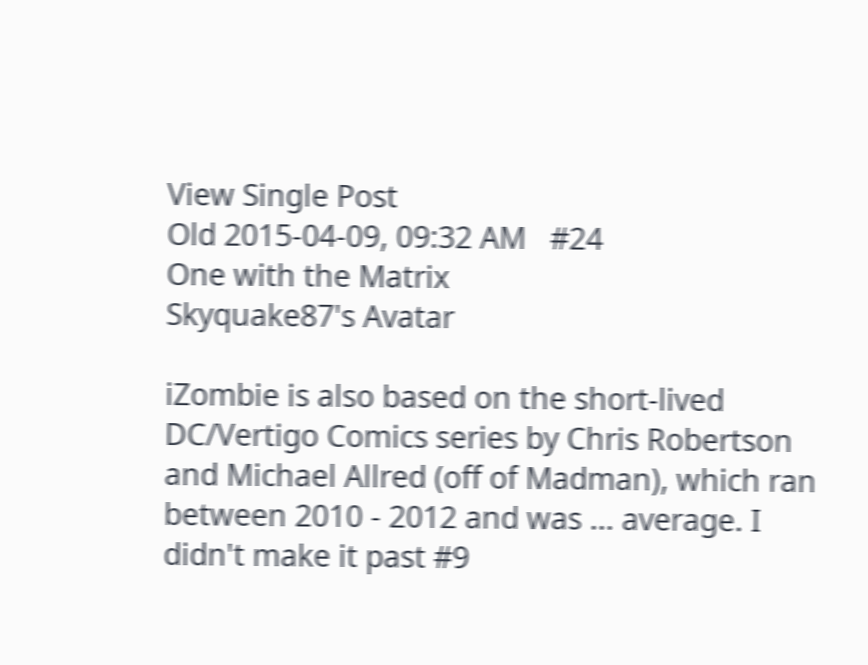View Single Post
Old 2015-04-09, 09:32 AM   #24
One with the Matrix
Skyquake87's Avatar

iZombie is also based on the short-lived DC/Vertigo Comics series by Chris Robertson and Michael Allred (off of Madman), which ran between 2010 - 2012 and was ... average. I didn't make it past #9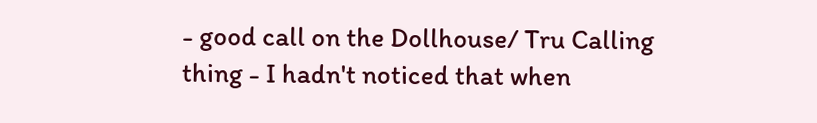- good call on the Dollhouse/ Tru Calling thing - I hadn't noticed that when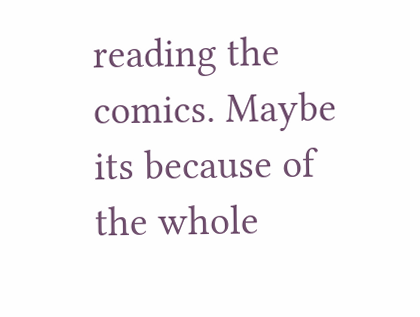reading the comics. Maybe its because of the whole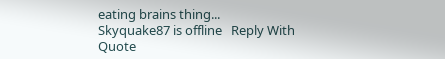eating brains thing...
Skyquake87 is offline   Reply With Quote